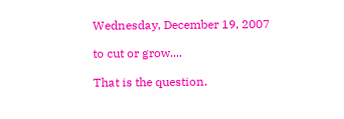Wednesday, December 19, 2007

to cut or grow....

That is the question.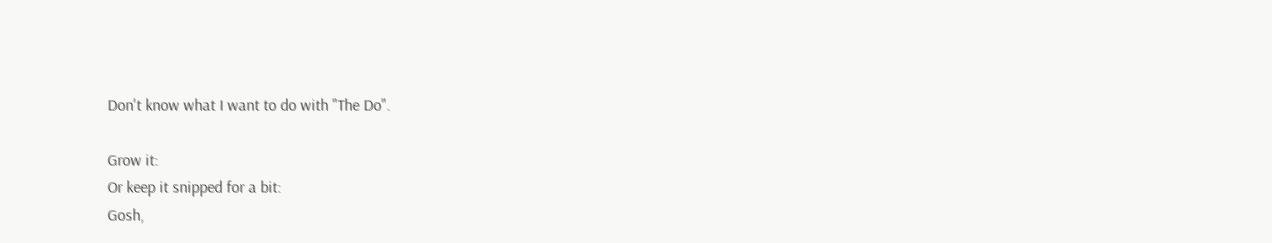Don't know what I want to do with "The Do".

Grow it:
Or keep it snipped for a bit:
Gosh,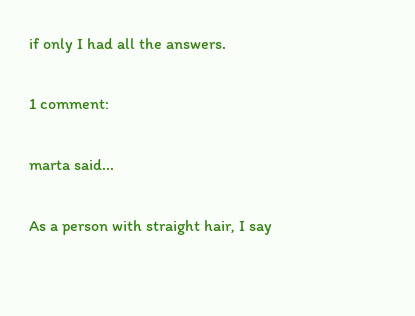if only I had all the answers.

1 comment:

marta said...

As a person with straight hair, I say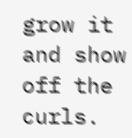grow it and show off the curls.